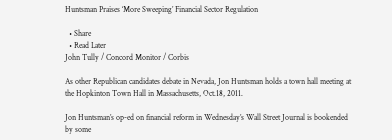Huntsman Praises ‘More Sweeping’ Financial Sector Regulation

  • Share
  • Read Later
John Tully / Concord Monitor / Corbis

As other Republican candidates debate in Nevada, Jon Huntsman holds a town hall meeting at the Hopkinton Town Hall in Massachusetts, Oct.18, 2011.

Jon Huntsman’s op-ed on financial reform in Wednesday’s Wall Street Journal is bookended by some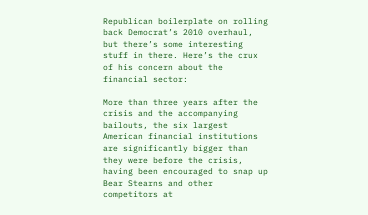Republican boilerplate on rolling back Democrat’s 2010 overhaul, but there’s some interesting stuff in there. Here’s the crux of his concern about the financial sector:

More than three years after the crisis and the accompanying bailouts, the six largest American financial institutions are significantly bigger than they were before the crisis, having been encouraged to snap up Bear Stearns and other competitors at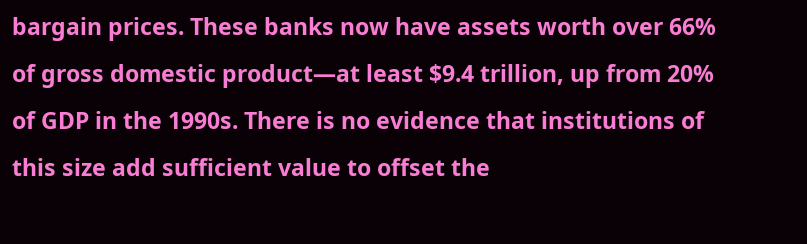bargain prices. These banks now have assets worth over 66% of gross domestic product—at least $9.4 trillion, up from 20% of GDP in the 1990s. There is no evidence that institutions of this size add sufficient value to offset the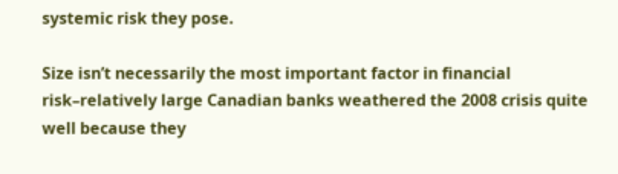systemic risk they pose.

Size isn’t necessarily the most important factor in financial risk–relatively large Canadian banks weathered the 2008 crisis quite well because they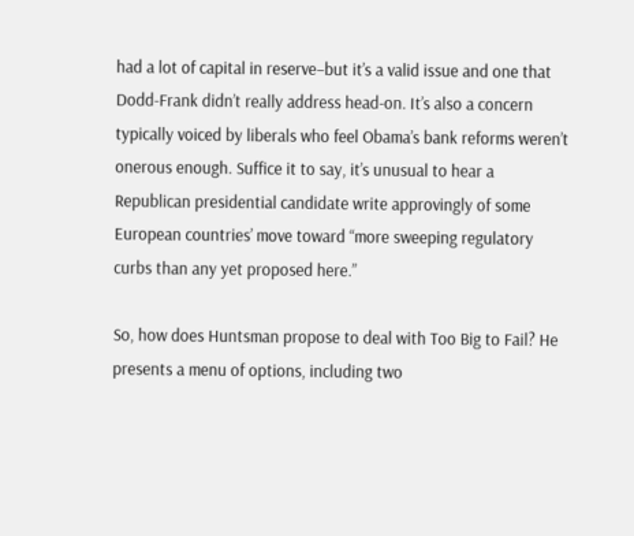had a lot of capital in reserve–but it’s a valid issue and one that Dodd-Frank didn’t really address head-on. It’s also a concern typically voiced by liberals who feel Obama’s bank reforms weren’t onerous enough. Suffice it to say, it’s unusual to hear a Republican presidential candidate write approvingly of some European countries’ move toward “more sweeping regulatory curbs than any yet proposed here.”

So, how does Huntsman propose to deal with Too Big to Fail? He presents a menu of options, including two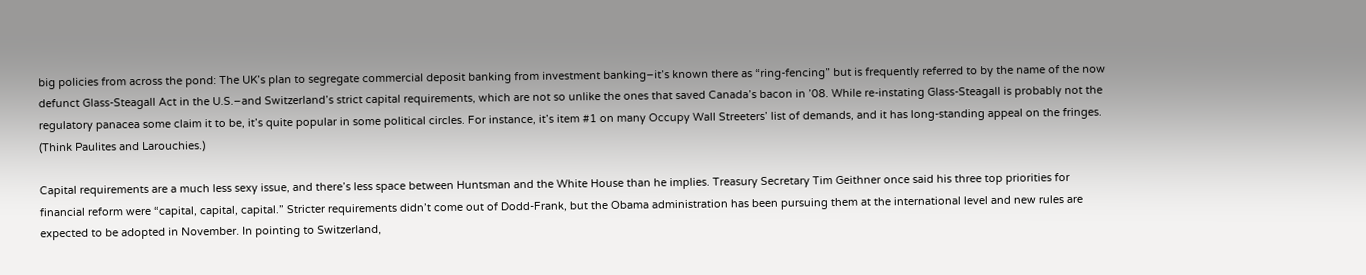big policies from across the pond: The UK’s plan to segregate commercial deposit banking from investment banking–it’s known there as “ring-fencing” but is frequently referred to by the name of the now defunct Glass-Steagall Act in the U.S.–and Switzerland’s strict capital requirements, which are not so unlike the ones that saved Canada’s bacon in ’08. While re-instating Glass-Steagall is probably not the regulatory panacea some claim it to be, it’s quite popular in some political circles. For instance, it’s item #1 on many Occupy Wall Streeters’ list of demands, and it has long-standing appeal on the fringes. (Think Paulites and Larouchies.)

Capital requirements are a much less sexy issue, and there’s less space between Huntsman and the White House than he implies. Treasury Secretary Tim Geithner once said his three top priorities for financial reform were “capital, capital, capital.” Stricter requirements didn’t come out of Dodd-Frank, but the Obama administration has been pursuing them at the international level and new rules are expected to be adopted in November. In pointing to Switzerland,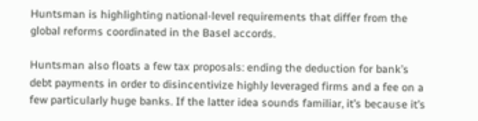Huntsman is highlighting national-level requirements that differ from the global reforms coordinated in the Basel accords.

Huntsman also floats a few tax proposals: ending the deduction for bank’s debt payments in order to disincentivize highly leveraged firms and a fee on a few particularly huge banks. If the latter idea sounds familiar, it’s because it’s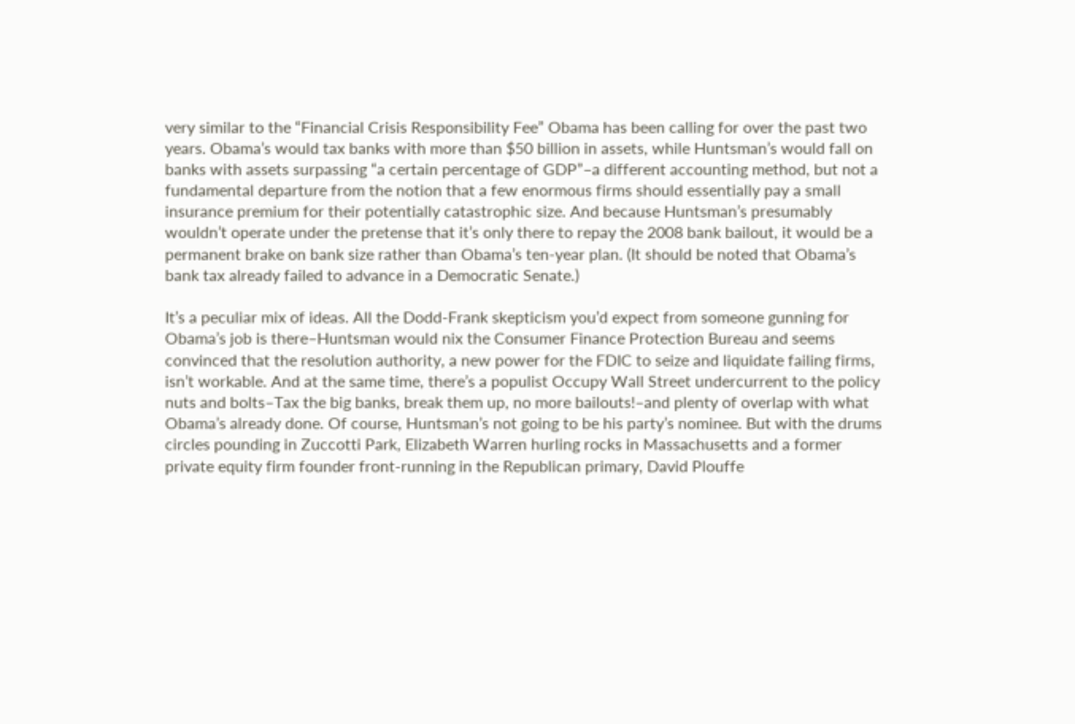very similar to the “Financial Crisis Responsibility Fee” Obama has been calling for over the past two years. Obama’s would tax banks with more than $50 billion in assets, while Huntsman’s would fall on banks with assets surpassing “a certain percentage of GDP”–a different accounting method, but not a fundamental departure from the notion that a few enormous firms should essentially pay a small insurance premium for their potentially catastrophic size. And because Huntsman’s presumably wouldn’t operate under the pretense that it’s only there to repay the 2008 bank bailout, it would be a permanent brake on bank size rather than Obama’s ten-year plan. (It should be noted that Obama’s bank tax already failed to advance in a Democratic Senate.)

It’s a peculiar mix of ideas. All the Dodd-Frank skepticism you’d expect from someone gunning for Obama’s job is there–Huntsman would nix the Consumer Finance Protection Bureau and seems convinced that the resolution authority, a new power for the FDIC to seize and liquidate failing firms, isn’t workable. And at the same time, there’s a populist Occupy Wall Street undercurrent to the policy nuts and bolts–Tax the big banks, break them up, no more bailouts!–and plenty of overlap with what Obama’s already done. Of course, Huntsman’s not going to be his party’s nominee. But with the drums circles pounding in Zuccotti Park, Elizabeth Warren hurling rocks in Massachusetts and a former private equity firm founder front-running in the Republican primary, David Plouffe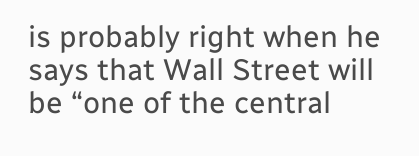is probably right when he says that Wall Street will be “one of the central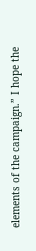elements of the campaign.” I hope the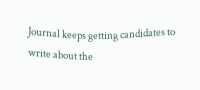Journal keeps getting candidates to write about the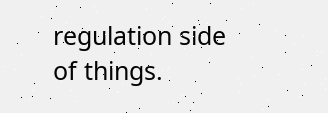regulation side of things.